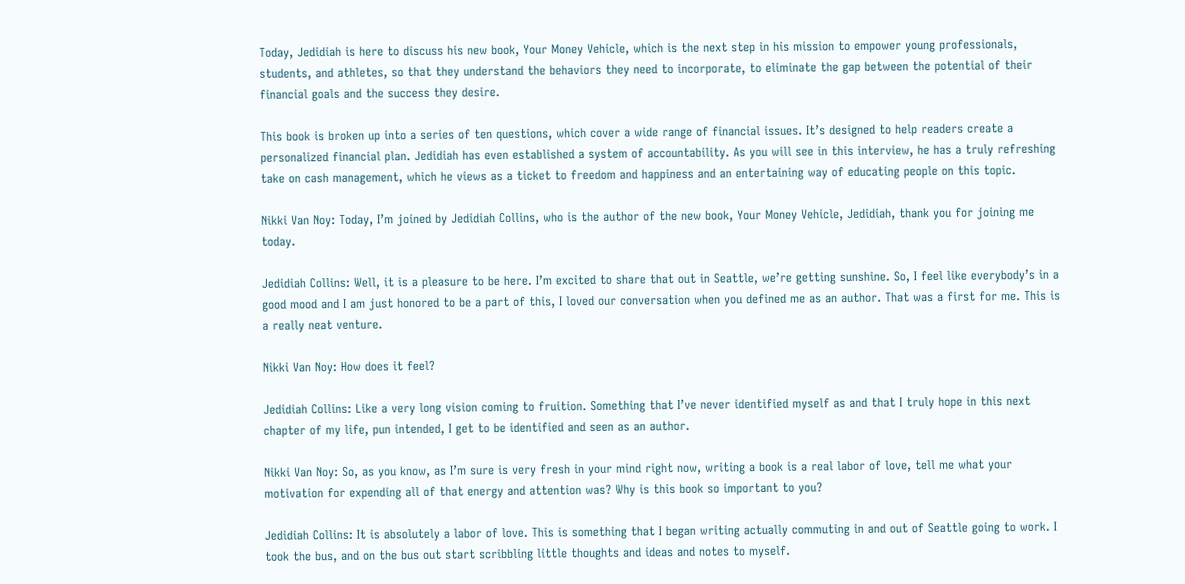Today, Jedidiah is here to discuss his new book, Your Money Vehicle, which is the next step in his mission to empower young professionals, students, and athletes, so that they understand the behaviors they need to incorporate, to eliminate the gap between the potential of their financial goals and the success they desire.

This book is broken up into a series of ten questions, which cover a wide range of financial issues. It’s designed to help readers create a personalized financial plan. Jedidiah has even established a system of accountability. As you will see in this interview, he has a truly refreshing take on cash management, which he views as a ticket to freedom and happiness and an entertaining way of educating people on this topic.

Nikki Van Noy: Today, I’m joined by Jedidiah Collins, who is the author of the new book, Your Money Vehicle, Jedidiah, thank you for joining me today.

Jedidiah Collins: Well, it is a pleasure to be here. I’m excited to share that out in Seattle, we’re getting sunshine. So, I feel like everybody’s in a good mood and I am just honored to be a part of this, I loved our conversation when you defined me as an author. That was a first for me. This is a really neat venture.

Nikki Van Noy: How does it feel?

Jedidiah Collins: Like a very long vision coming to fruition. Something that I’ve never identified myself as and that I truly hope in this next chapter of my life, pun intended, I get to be identified and seen as an author.

Nikki Van Noy: So, as you know, as I’m sure is very fresh in your mind right now, writing a book is a real labor of love, tell me what your motivation for expending all of that energy and attention was? Why is this book so important to you?

Jedidiah Collins: It is absolutely a labor of love. This is something that I began writing actually commuting in and out of Seattle going to work. I took the bus, and on the bus out start scribbling little thoughts and ideas and notes to myself.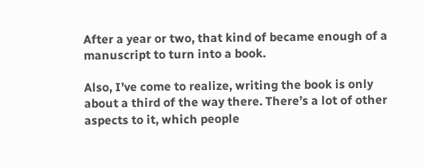After a year or two, that kind of became enough of a manuscript to turn into a book.

Also, I’ve come to realize, writing the book is only about a third of the way there. There’s a lot of other aspects to it, which people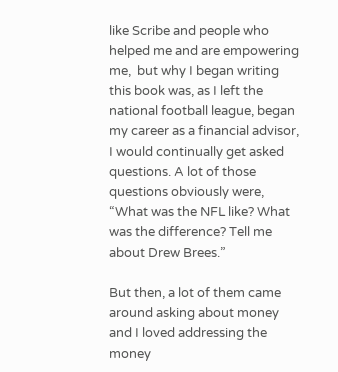like Scribe and people who helped me and are empowering me,  but why I began writing this book was, as I left the national football league, began my career as a financial advisor, I would continually get asked questions. A lot of those questions obviously were, “What was the NFL like? What was the difference? Tell me about Drew Brees.”

But then, a lot of them came around asking about money and I loved addressing the money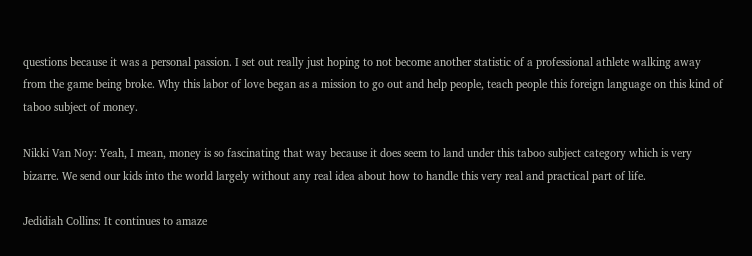questions because it was a personal passion. I set out really just hoping to not become another statistic of a professional athlete walking away from the game being broke. Why this labor of love began as a mission to go out and help people, teach people this foreign language on this kind of taboo subject of money.

Nikki Van Noy: Yeah, I mean, money is so fascinating that way because it does seem to land under this taboo subject category which is very bizarre. We send our kids into the world largely without any real idea about how to handle this very real and practical part of life.

Jedidiah Collins: It continues to amaze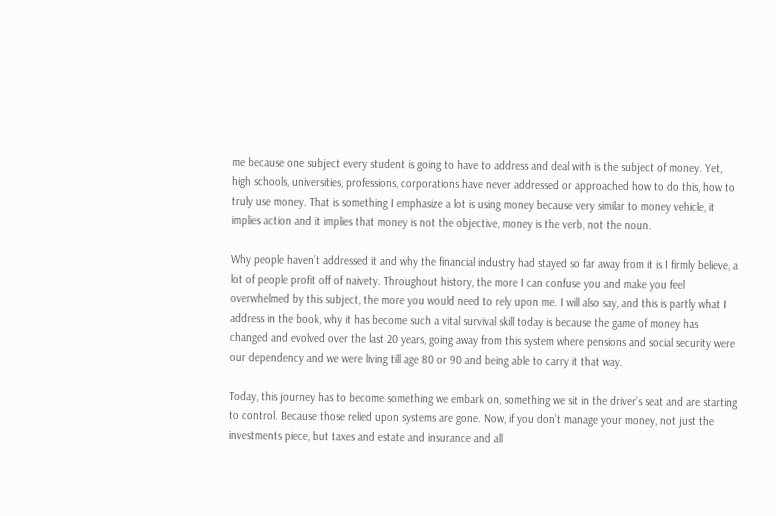me because one subject every student is going to have to address and deal with is the subject of money. Yet, high schools, universities, professions, corporations have never addressed or approached how to do this, how to truly use money. That is something I emphasize a lot is using money because very similar to money vehicle, it implies action and it implies that money is not the objective, money is the verb, not the noun.

Why people haven’t addressed it and why the financial industry had stayed so far away from it is I firmly believe, a lot of people profit off of naivety. Throughout history, the more I can confuse you and make you feel overwhelmed by this subject, the more you would need to rely upon me. I will also say, and this is partly what I address in the book, why it has become such a vital survival skill today is because the game of money has changed and evolved over the last 20 years, going away from this system where pensions and social security were our dependency and we were living till age 80 or 90 and being able to carry it that way.

Today, this journey has to become something we embark on, something we sit in the driver’s seat and are starting to control. Because those relied upon systems are gone. Now, if you don’t manage your money, not just the investments piece, but taxes and estate and insurance and all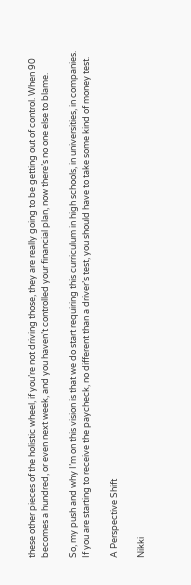these other pieces of the holistic wheel, if you’re not driving those, they are really going to be getting out of control. When 90 becomes a hundred, or even next week, and you haven’t controlled your financial plan, now there’s no one else to blame.

So, my push and why I’m on this vision is that we do start requiring this curriculum in high schools, in universities, in companies. If you are starting to receive the paycheck, no different than a driver’s test, you should have to take some kind of money test.

A Perspective Shift

Nikki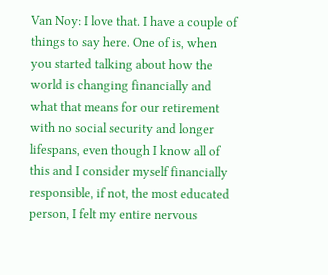Van Noy: I love that. I have a couple of things to say here. One of is, when you started talking about how the world is changing financially and what that means for our retirement with no social security and longer lifespans, even though I know all of this and I consider myself financially responsible, if not, the most educated person, I felt my entire nervous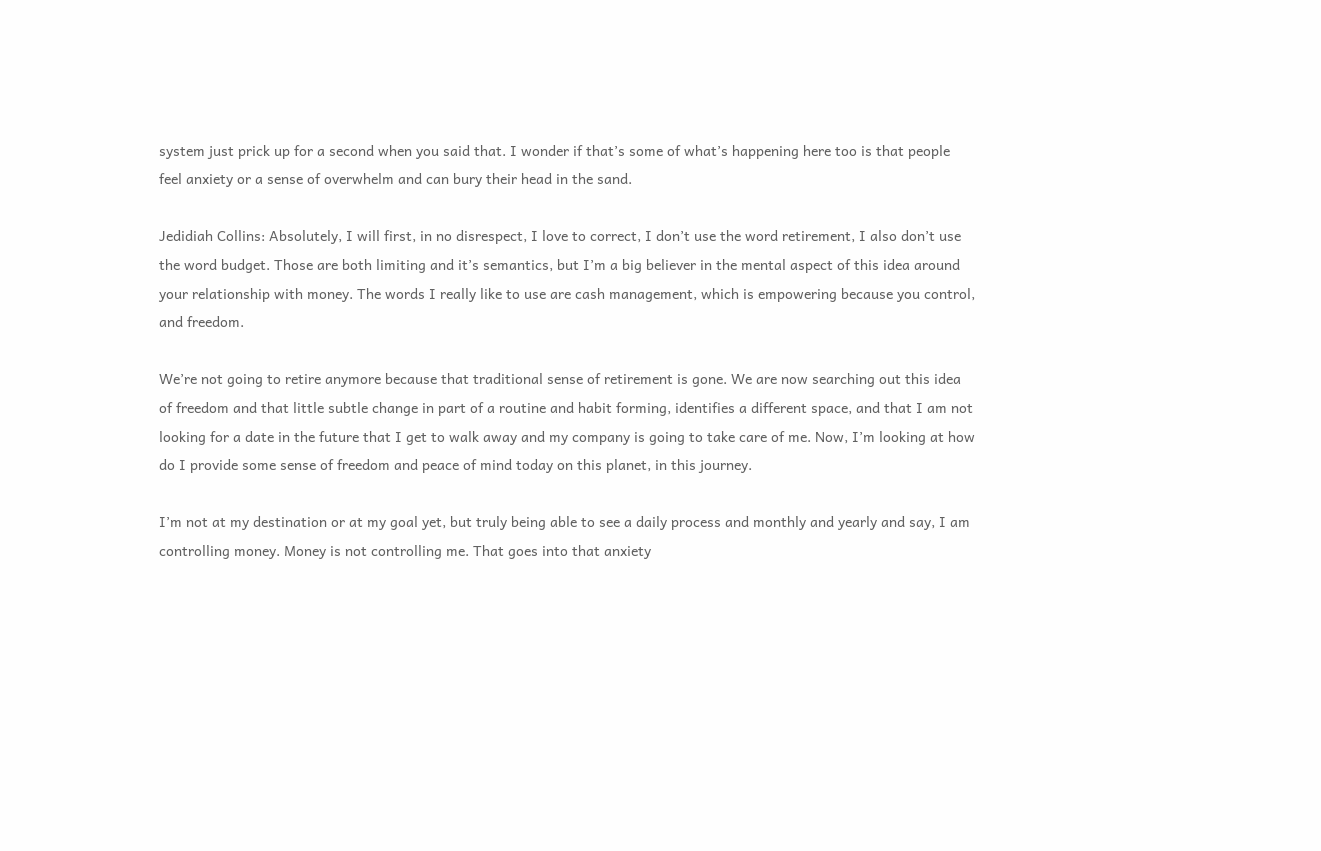system just prick up for a second when you said that. I wonder if that’s some of what’s happening here too is that people feel anxiety or a sense of overwhelm and can bury their head in the sand.

Jedidiah Collins: Absolutely, I will first, in no disrespect, I love to correct, I don’t use the word retirement, I also don’t use the word budget. Those are both limiting and it’s semantics, but I’m a big believer in the mental aspect of this idea around your relationship with money. The words I really like to use are cash management, which is empowering because you control, and freedom.

We’re not going to retire anymore because that traditional sense of retirement is gone. We are now searching out this idea of freedom and that little subtle change in part of a routine and habit forming, identifies a different space, and that I am not looking for a date in the future that I get to walk away and my company is going to take care of me. Now, I’m looking at how do I provide some sense of freedom and peace of mind today on this planet, in this journey.

I’m not at my destination or at my goal yet, but truly being able to see a daily process and monthly and yearly and say, I am controlling money. Money is not controlling me. That goes into that anxiety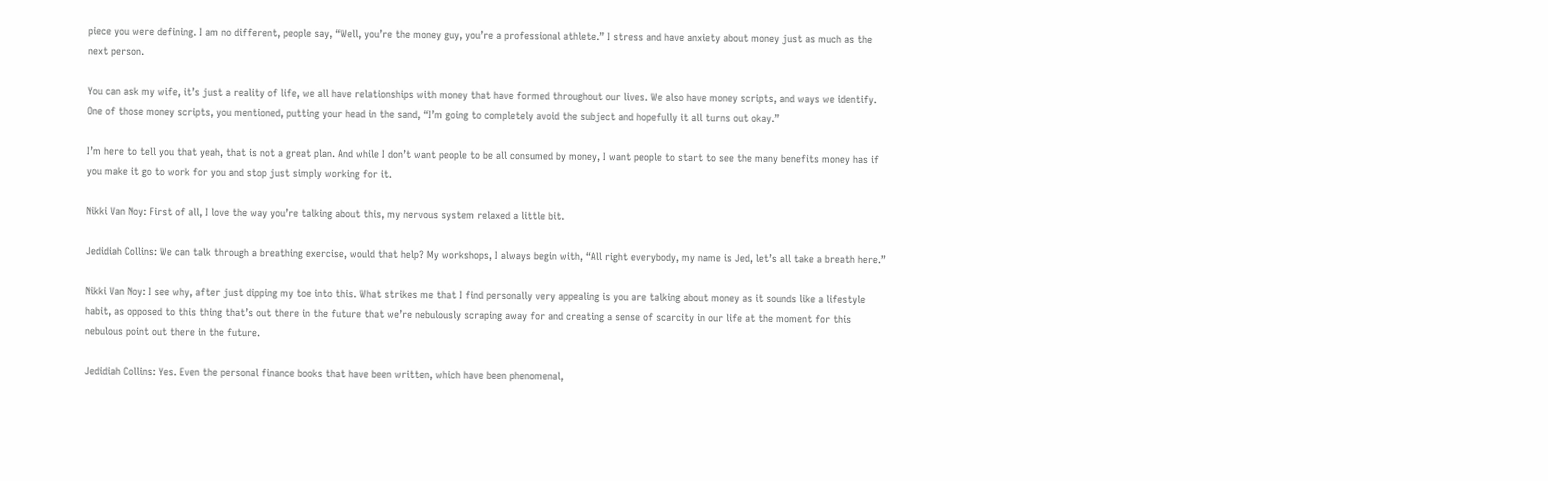piece you were defining. I am no different, people say, “Well, you’re the money guy, you’re a professional athlete.” I stress and have anxiety about money just as much as the next person.

You can ask my wife, it’s just a reality of life, we all have relationships with money that have formed throughout our lives. We also have money scripts, and ways we identify. One of those money scripts, you mentioned, putting your head in the sand, “I’m going to completely avoid the subject and hopefully it all turns out okay.”

I’m here to tell you that yeah, that is not a great plan. And while I don’t want people to be all consumed by money, I want people to start to see the many benefits money has if you make it go to work for you and stop just simply working for it.

Nikki Van Noy: First of all, I love the way you’re talking about this, my nervous system relaxed a little bit.

Jedidiah Collins: We can talk through a breathing exercise, would that help? My workshops, I always begin with, “All right everybody, my name is Jed, let’s all take a breath here.”

Nikki Van Noy: I see why, after just dipping my toe into this. What strikes me that I find personally very appealing is you are talking about money as it sounds like a lifestyle habit, as opposed to this thing that’s out there in the future that we’re nebulously scraping away for and creating a sense of scarcity in our life at the moment for this nebulous point out there in the future.

Jedidiah Collins: Yes. Even the personal finance books that have been written, which have been phenomenal,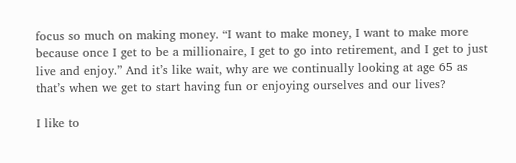focus so much on making money. “I want to make money, I want to make more because once I get to be a millionaire, I get to go into retirement, and I get to just live and enjoy.” And it’s like wait, why are we continually looking at age 65 as that’s when we get to start having fun or enjoying ourselves and our lives?

I like to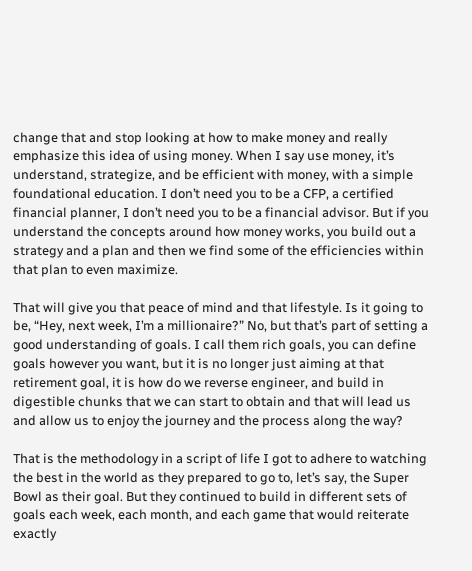change that and stop looking at how to make money and really emphasize this idea of using money. When I say use money, it’s understand, strategize, and be efficient with money, with a simple foundational education. I don’t need you to be a CFP, a certified financial planner, I don’t need you to be a financial advisor. But if you understand the concepts around how money works, you build out a strategy and a plan and then we find some of the efficiencies within that plan to even maximize.

That will give you that peace of mind and that lifestyle. Is it going to be, “Hey, next week, I’m a millionaire?” No, but that’s part of setting a good understanding of goals. I call them rich goals, you can define goals however you want, but it is no longer just aiming at that retirement goal, it is how do we reverse engineer, and build in digestible chunks that we can start to obtain and that will lead us and allow us to enjoy the journey and the process along the way?

That is the methodology in a script of life I got to adhere to watching the best in the world as they prepared to go to, let’s say, the Super Bowl as their goal. But they continued to build in different sets of goals each week, each month, and each game that would reiterate exactly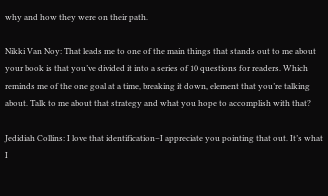why and how they were on their path.

Nikki Van Noy: That leads me to one of the main things that stands out to me about your book is that you’ve divided it into a series of 10 questions for readers. Which reminds me of the one goal at a time, breaking it down, element that you’re talking about. Talk to me about that strategy and what you hope to accomplish with that?

Jedidiah Collins: I love that identification–I appreciate you pointing that out. It’s what I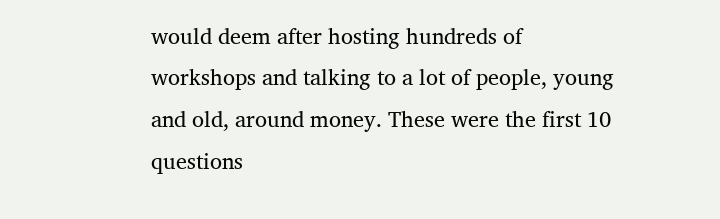would deem after hosting hundreds of workshops and talking to a lot of people, young and old, around money. These were the first 10 questions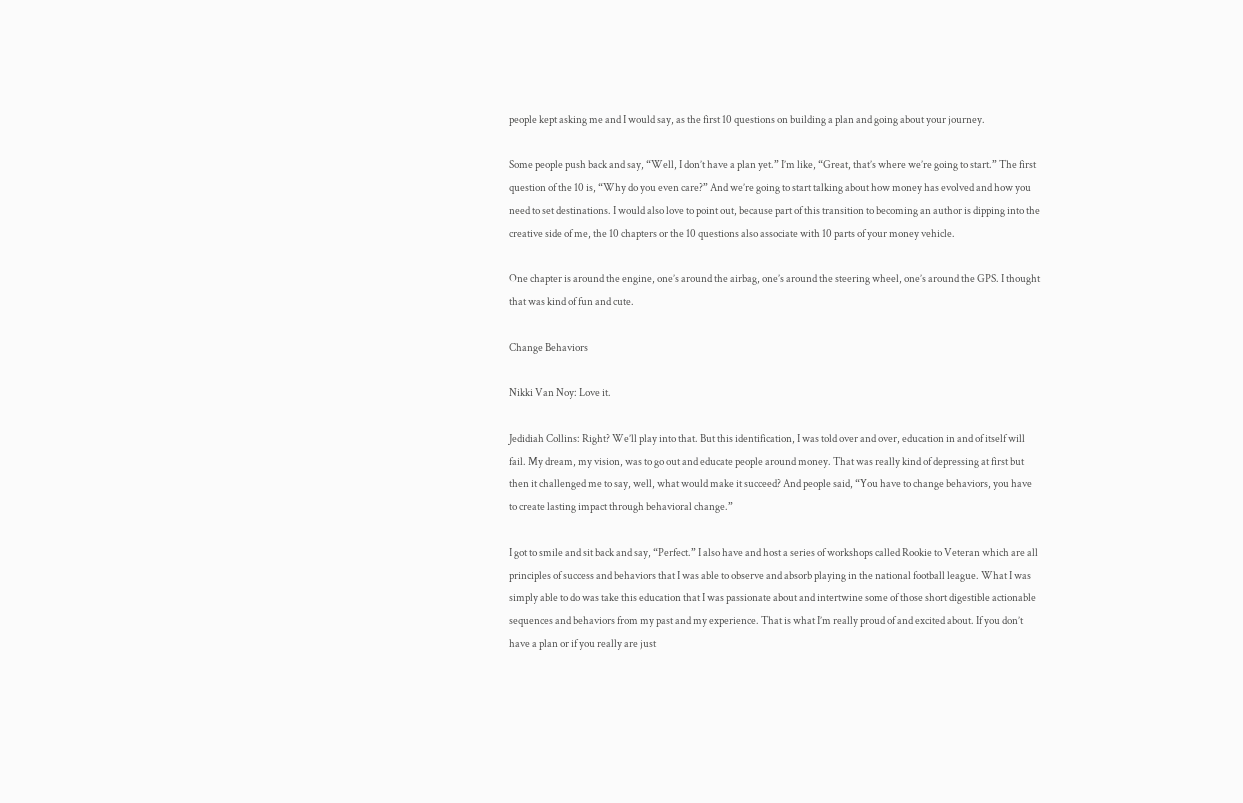people kept asking me and I would say, as the first 10 questions on building a plan and going about your journey.

Some people push back and say, “Well, I don’t have a plan yet.” I’m like, “Great, that’s where we’re going to start.” The first question of the 10 is, “Why do you even care?” And we’re going to start talking about how money has evolved and how you need to set destinations. I would also love to point out, because part of this transition to becoming an author is dipping into the creative side of me, the 10 chapters or the 10 questions also associate with 10 parts of your money vehicle.

One chapter is around the engine, one’s around the airbag, one’s around the steering wheel, one’s around the GPS. I thought that was kind of fun and cute.

Change Behaviors

Nikki Van Noy: Love it.

Jedidiah Collins: Right? We’ll play into that. But this identification, I was told over and over, education in and of itself will fail. My dream, my vision, was to go out and educate people around money. That was really kind of depressing at first but then it challenged me to say, well, what would make it succeed? And people said, “You have to change behaviors, you have to create lasting impact through behavioral change.”

I got to smile and sit back and say, “Perfect.” I also have and host a series of workshops called Rookie to Veteran which are all principles of success and behaviors that I was able to observe and absorb playing in the national football league. What I was simply able to do was take this education that I was passionate about and intertwine some of those short digestible actionable sequences and behaviors from my past and my experience. That is what I’m really proud of and excited about. If you don’t have a plan or if you really are just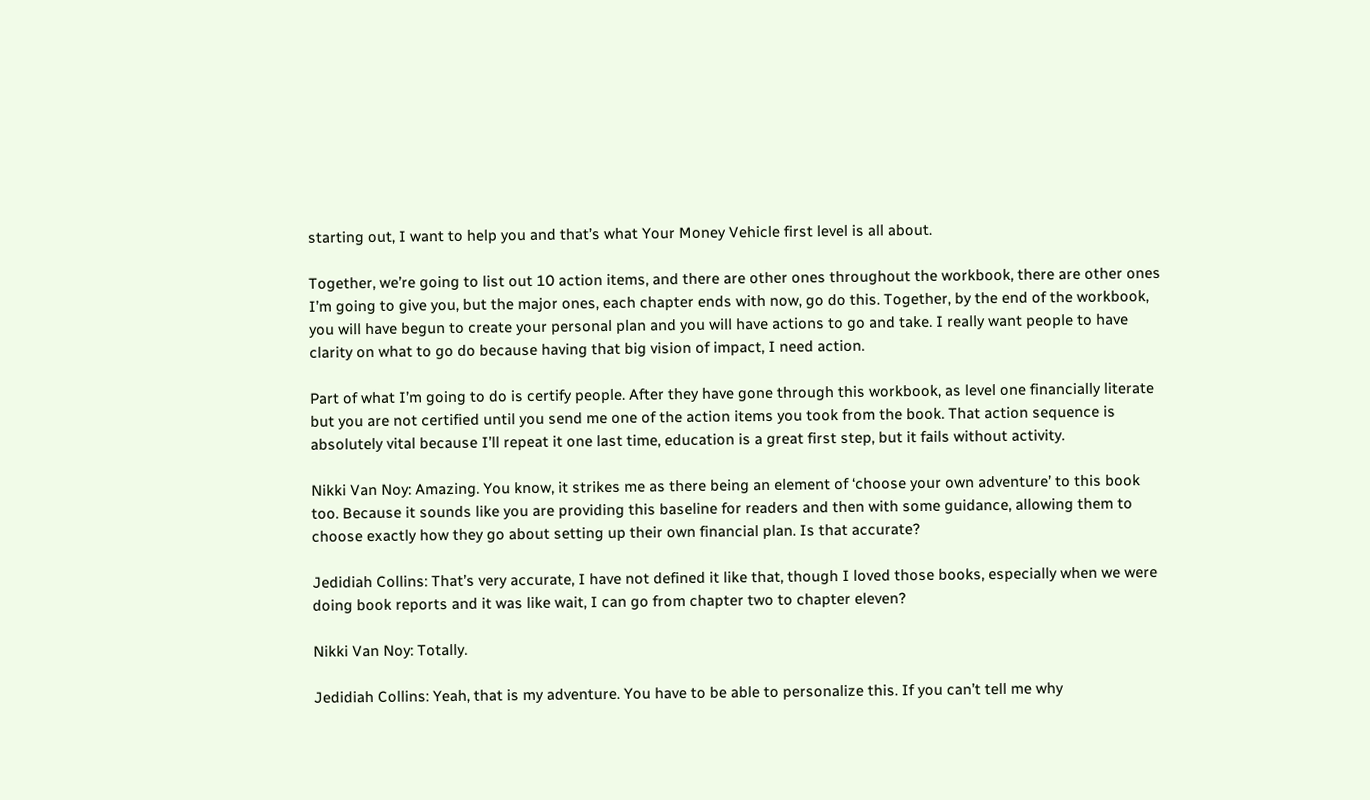starting out, I want to help you and that’s what Your Money Vehicle first level is all about.

Together, we’re going to list out 10 action items, and there are other ones throughout the workbook, there are other ones I’m going to give you, but the major ones, each chapter ends with now, go do this. Together, by the end of the workbook, you will have begun to create your personal plan and you will have actions to go and take. I really want people to have clarity on what to go do because having that big vision of impact, I need action.

Part of what I’m going to do is certify people. After they have gone through this workbook, as level one financially literate but you are not certified until you send me one of the action items you took from the book. That action sequence is absolutely vital because I’ll repeat it one last time, education is a great first step, but it fails without activity.

Nikki Van Noy: Amazing. You know, it strikes me as there being an element of ‘choose your own adventure’ to this book too. Because it sounds like you are providing this baseline for readers and then with some guidance, allowing them to choose exactly how they go about setting up their own financial plan. Is that accurate?

Jedidiah Collins: That’s very accurate, I have not defined it like that, though I loved those books, especially when we were doing book reports and it was like wait, I can go from chapter two to chapter eleven?

Nikki Van Noy: Totally.

Jedidiah Collins: Yeah, that is my adventure. You have to be able to personalize this. If you can’t tell me why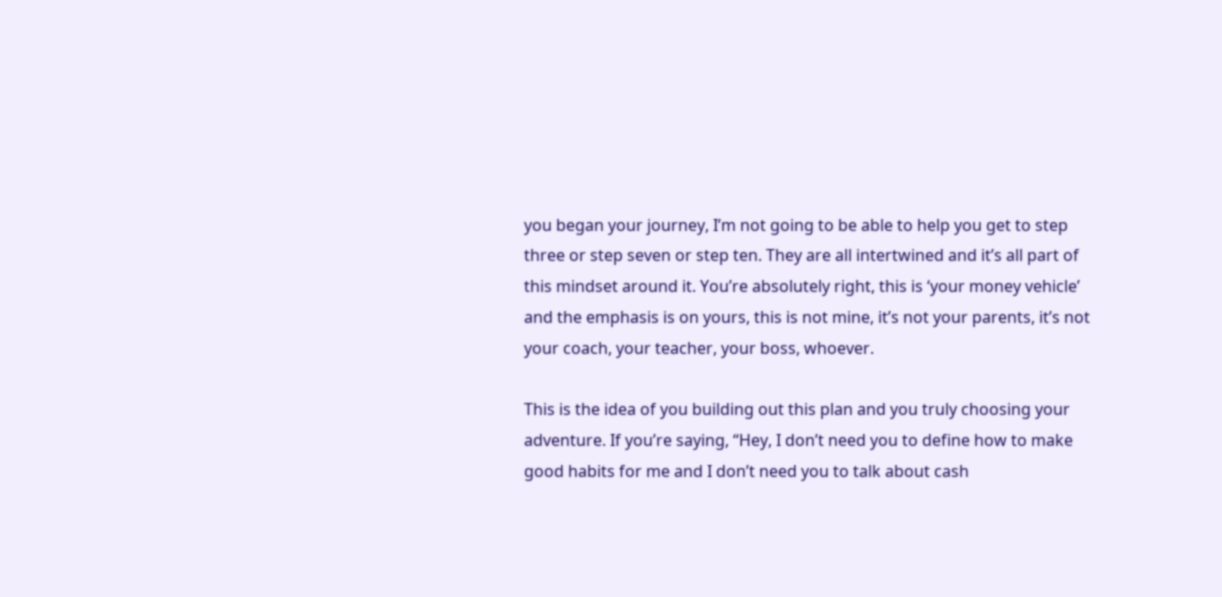you began your journey, I’m not going to be able to help you get to step three or step seven or step ten. They are all intertwined and it’s all part of this mindset around it. You’re absolutely right, this is ‘your money vehicle’ and the emphasis is on yours, this is not mine, it’s not your parents, it’s not your coach, your teacher, your boss, whoever.

This is the idea of you building out this plan and you truly choosing your adventure. If you’re saying, “Hey, I don’t need you to define how to make good habits for me and I don’t need you to talk about cash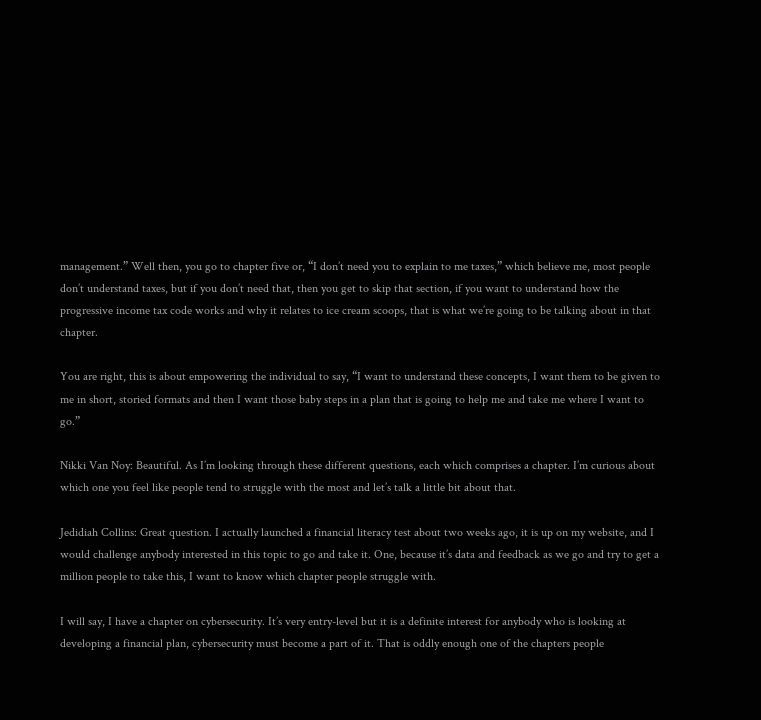management.” Well then, you go to chapter five or, “I don’t need you to explain to me taxes,” which believe me, most people don’t understand taxes, but if you don’t need that, then you get to skip that section, if you want to understand how the progressive income tax code works and why it relates to ice cream scoops, that is what we’re going to be talking about in that chapter.

You are right, this is about empowering the individual to say, “I want to understand these concepts, I want them to be given to me in short, storied formats and then I want those baby steps in a plan that is going to help me and take me where I want to go.”

Nikki Van Noy: Beautiful. As I’m looking through these different questions, each which comprises a chapter. I’m curious about which one you feel like people tend to struggle with the most and let’s talk a little bit about that.

Jedidiah Collins: Great question. I actually launched a financial literacy test about two weeks ago, it is up on my website, and I would challenge anybody interested in this topic to go and take it. One, because it’s data and feedback as we go and try to get a million people to take this, I want to know which chapter people struggle with.

I will say, I have a chapter on cybersecurity. It’s very entry-level but it is a definite interest for anybody who is looking at developing a financial plan, cybersecurity must become a part of it. That is oddly enough one of the chapters people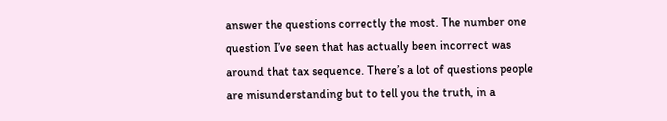answer the questions correctly the most. The number one question I’ve seen that has actually been incorrect was around that tax sequence. There’s a lot of questions people are misunderstanding but to tell you the truth, in a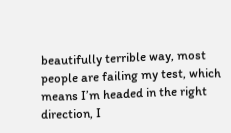beautifully terrible way, most people are failing my test, which means I’m headed in the right direction, I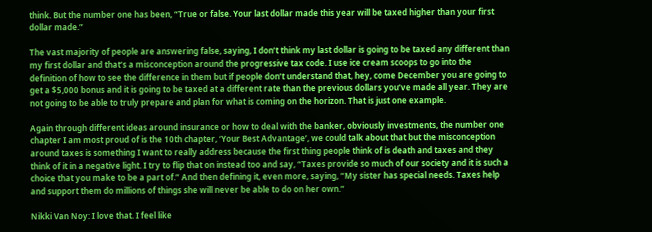think. But the number one has been, “True or false. Your last dollar made this year will be taxed higher than your first dollar made.”

The vast majority of people are answering false, saying, I don’t think my last dollar is going to be taxed any different than my first dollar and that’s a misconception around the progressive tax code. I use ice cream scoops to go into the definition of how to see the difference in them but if people don’t understand that, hey, come December you are going to get a $5,000 bonus and it is going to be taxed at a different rate than the previous dollars you’ve made all year. They are not going to be able to truly prepare and plan for what is coming on the horizon. That is just one example.

Again through different ideas around insurance or how to deal with the banker, obviously investments, the number one chapter I am most proud of is the 10th chapter, ‘Your Best Advantage’, we could talk about that but the misconception around taxes is something I want to really address because the first thing people think of is death and taxes and they think of it in a negative light. I try to flip that on instead too and say, “Taxes provide so much of our society and it is such a choice that you make to be a part of.” And then defining it, even more, saying, “My sister has special needs. Taxes help and support them do millions of things she will never be able to do on her own.”

Nikki Van Noy: I love that. I feel like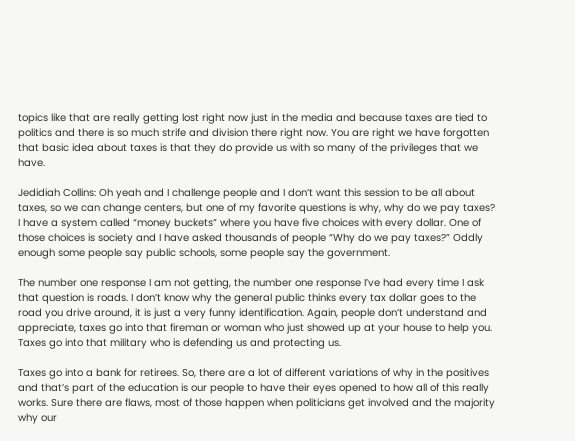topics like that are really getting lost right now just in the media and because taxes are tied to politics and there is so much strife and division there right now. You are right we have forgotten that basic idea about taxes is that they do provide us with so many of the privileges that we have.

Jedidiah Collins: Oh yeah and I challenge people and I don’t want this session to be all about taxes, so we can change centers, but one of my favorite questions is why, why do we pay taxes? I have a system called “money buckets” where you have five choices with every dollar. One of those choices is society and I have asked thousands of people “Why do we pay taxes?” Oddly enough some people say public schools, some people say the government.

The number one response I am not getting, the number one response I’ve had every time I ask that question is roads. I don’t know why the general public thinks every tax dollar goes to the road you drive around, it is just a very funny identification. Again, people don’t understand and appreciate, taxes go into that fireman or woman who just showed up at your house to help you. Taxes go into that military who is defending us and protecting us.

Taxes go into a bank for retirees. So, there are a lot of different variations of why in the positives and that’s part of the education is our people to have their eyes opened to how all of this really works. Sure there are flaws, most of those happen when politicians get involved and the majority why our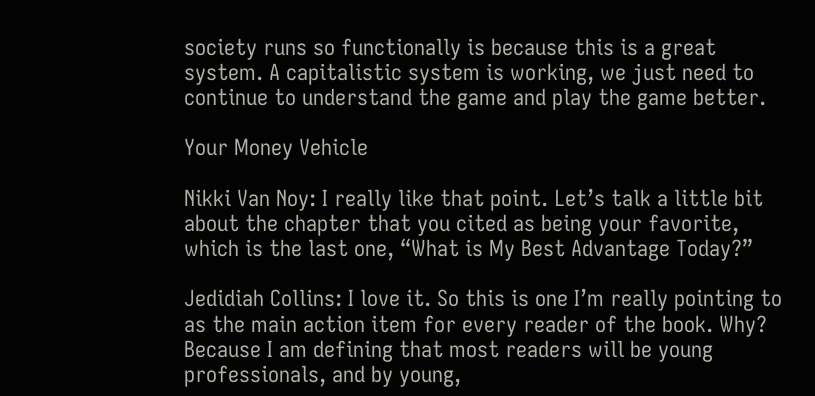society runs so functionally is because this is a great system. A capitalistic system is working, we just need to continue to understand the game and play the game better.

Your Money Vehicle

Nikki Van Noy: I really like that point. Let’s talk a little bit about the chapter that you cited as being your favorite, which is the last one, “What is My Best Advantage Today?”

Jedidiah Collins: I love it. So this is one I’m really pointing to as the main action item for every reader of the book. Why? Because I am defining that most readers will be young professionals, and by young,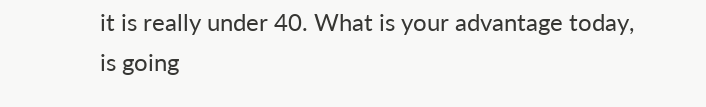it is really under 40. What is your advantage today, is going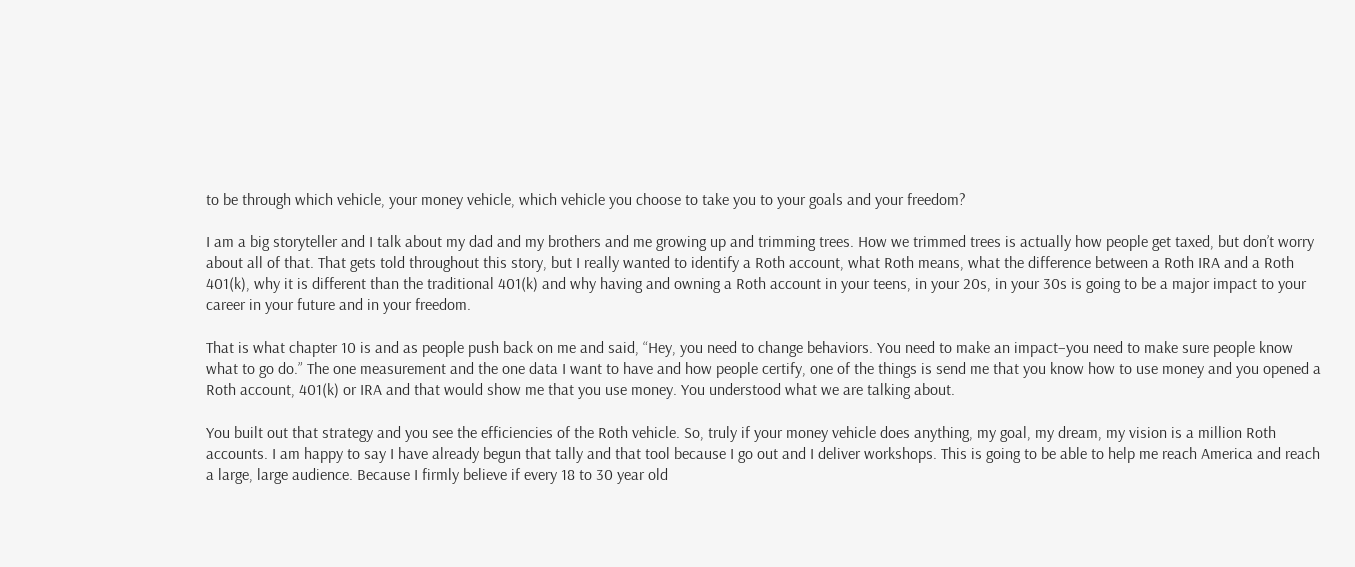to be through which vehicle, your money vehicle, which vehicle you choose to take you to your goals and your freedom?

I am a big storyteller and I talk about my dad and my brothers and me growing up and trimming trees. How we trimmed trees is actually how people get taxed, but don’t worry about all of that. That gets told throughout this story, but I really wanted to identify a Roth account, what Roth means, what the difference between a Roth IRA and a Roth 401(k), why it is different than the traditional 401(k) and why having and owning a Roth account in your teens, in your 20s, in your 30s is going to be a major impact to your career in your future and in your freedom.

That is what chapter 10 is and as people push back on me and said, “Hey, you need to change behaviors. You need to make an impact–you need to make sure people know what to go do.” The one measurement and the one data I want to have and how people certify, one of the things is send me that you know how to use money and you opened a Roth account, 401(k) or IRA and that would show me that you use money. You understood what we are talking about.

You built out that strategy and you see the efficiencies of the Roth vehicle. So, truly if your money vehicle does anything, my goal, my dream, my vision is a million Roth accounts. I am happy to say I have already begun that tally and that tool because I go out and I deliver workshops. This is going to be able to help me reach America and reach a large, large audience. Because I firmly believe if every 18 to 30 year old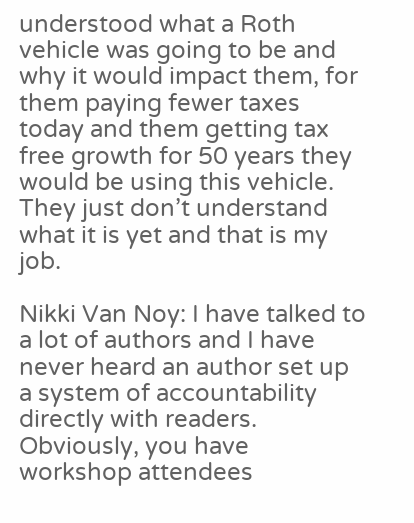understood what a Roth vehicle was going to be and why it would impact them, for them paying fewer taxes today and them getting tax free growth for 50 years they would be using this vehicle. They just don’t understand what it is yet and that is my job.

Nikki Van Noy: I have talked to a lot of authors and I have never heard an author set up a system of accountability directly with readers. Obviously, you have workshop attendees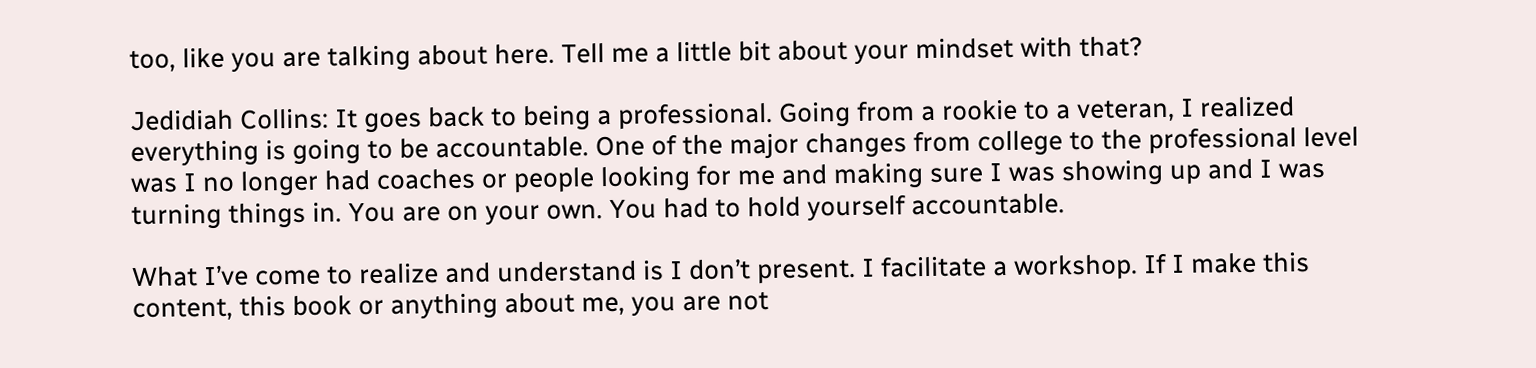too, like you are talking about here. Tell me a little bit about your mindset with that?

Jedidiah Collins: It goes back to being a professional. Going from a rookie to a veteran, I realized everything is going to be accountable. One of the major changes from college to the professional level was I no longer had coaches or people looking for me and making sure I was showing up and I was turning things in. You are on your own. You had to hold yourself accountable.

What I’ve come to realize and understand is I don’t present. I facilitate a workshop. If I make this content, this book or anything about me, you are not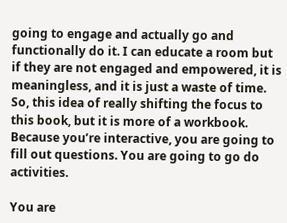going to engage and actually go and functionally do it. I can educate a room but if they are not engaged and empowered, it is meaningless, and it is just a waste of time. So, this idea of really shifting the focus to this book, but it is more of a workbook. Because you’re interactive, you are going to fill out questions. You are going to go do activities.

You are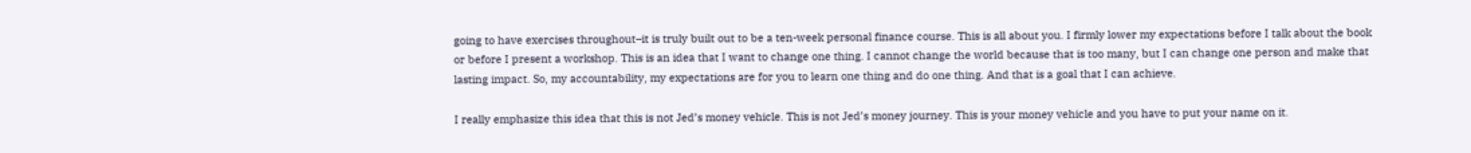going to have exercises throughout–it is truly built out to be a ten-week personal finance course. This is all about you. I firmly lower my expectations before I talk about the book or before I present a workshop. This is an idea that I want to change one thing. I cannot change the world because that is too many, but I can change one person and make that lasting impact. So, my accountability, my expectations are for you to learn one thing and do one thing. And that is a goal that I can achieve.

I really emphasize this idea that this is not Jed’s money vehicle. This is not Jed’s money journey. This is your money vehicle and you have to put your name on it.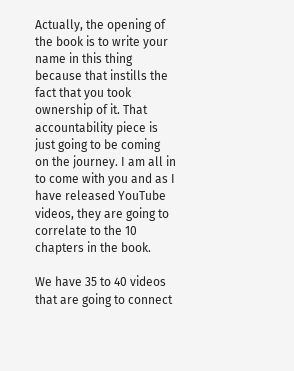Actually, the opening of the book is to write your name in this thing because that instills the fact that you took ownership of it. That accountability piece is just going to be coming on the journey. I am all in to come with you and as I have released YouTube videos, they are going to correlate to the 10 chapters in the book.

We have 35 to 40 videos that are going to connect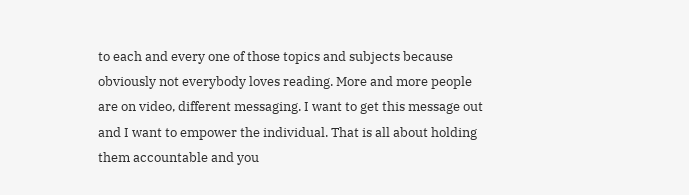to each and every one of those topics and subjects because obviously not everybody loves reading. More and more people are on video, different messaging. I want to get this message out and I want to empower the individual. That is all about holding them accountable and you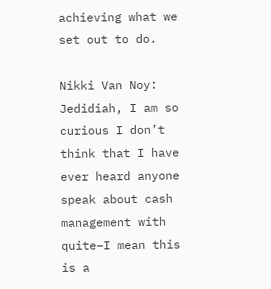achieving what we set out to do.

Nikki Van Noy: Jedidiah, I am so curious I don’t think that I have ever heard anyone speak about cash management with quite–I mean this is a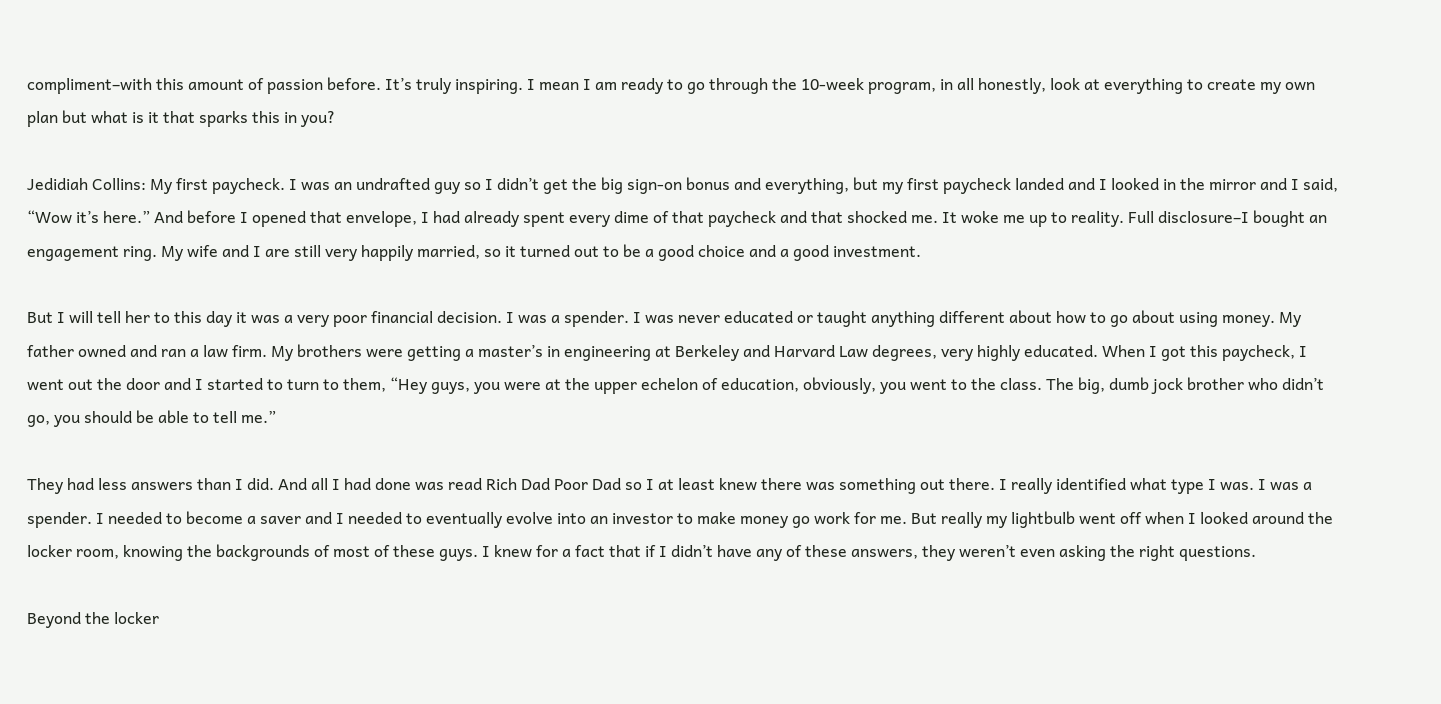compliment–with this amount of passion before. It’s truly inspiring. I mean I am ready to go through the 10-week program, in all honestly, look at everything to create my own plan but what is it that sparks this in you?

Jedidiah Collins: My first paycheck. I was an undrafted guy so I didn’t get the big sign-on bonus and everything, but my first paycheck landed and I looked in the mirror and I said, “Wow it’s here.” And before I opened that envelope, I had already spent every dime of that paycheck and that shocked me. It woke me up to reality. Full disclosure–I bought an engagement ring. My wife and I are still very happily married, so it turned out to be a good choice and a good investment.

But I will tell her to this day it was a very poor financial decision. I was a spender. I was never educated or taught anything different about how to go about using money. My father owned and ran a law firm. My brothers were getting a master’s in engineering at Berkeley and Harvard Law degrees, very highly educated. When I got this paycheck, I went out the door and I started to turn to them, “Hey guys, you were at the upper echelon of education, obviously, you went to the class. The big, dumb jock brother who didn’t go, you should be able to tell me.”

They had less answers than I did. And all I had done was read Rich Dad Poor Dad so I at least knew there was something out there. I really identified what type I was. I was a spender. I needed to become a saver and I needed to eventually evolve into an investor to make money go work for me. But really my lightbulb went off when I looked around the locker room, knowing the backgrounds of most of these guys. I knew for a fact that if I didn’t have any of these answers, they weren’t even asking the right questions.

Beyond the locker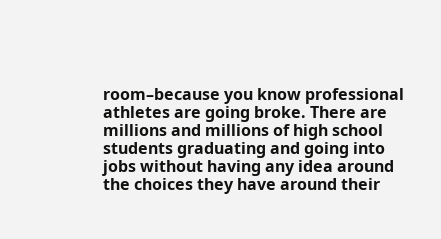room–because you know professional athletes are going broke. There are millions and millions of high school students graduating and going into jobs without having any idea around the choices they have around their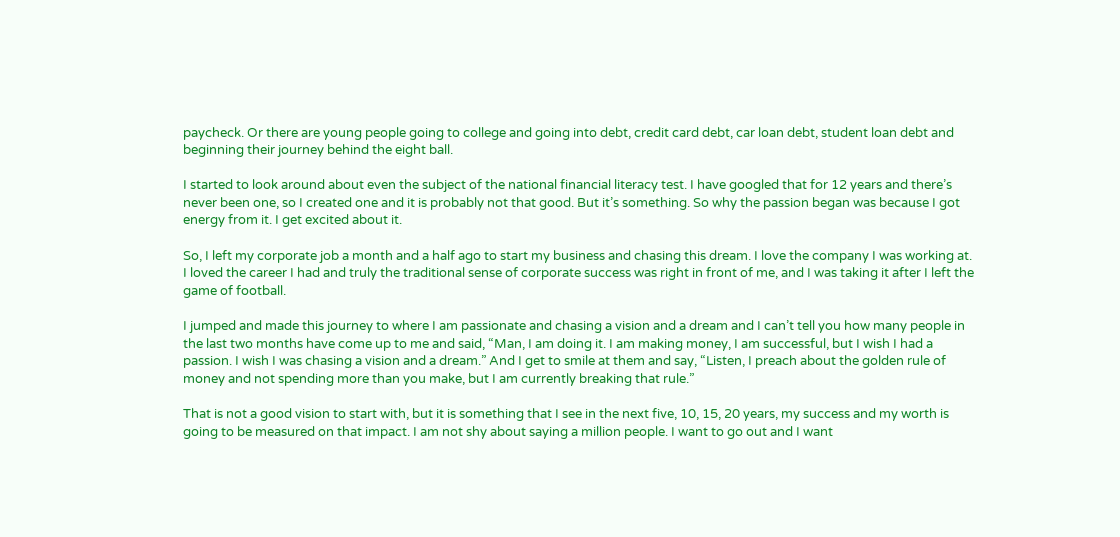paycheck. Or there are young people going to college and going into debt, credit card debt, car loan debt, student loan debt and beginning their journey behind the eight ball.

I started to look around about even the subject of the national financial literacy test. I have googled that for 12 years and there’s never been one, so I created one and it is probably not that good. But it’s something. So why the passion began was because I got energy from it. I get excited about it.

So, I left my corporate job a month and a half ago to start my business and chasing this dream. I love the company I was working at. I loved the career I had and truly the traditional sense of corporate success was right in front of me, and I was taking it after I left the game of football.

I jumped and made this journey to where I am passionate and chasing a vision and a dream and I can’t tell you how many people in the last two months have come up to me and said, “Man, I am doing it. I am making money, I am successful, but I wish I had a passion. I wish I was chasing a vision and a dream.” And I get to smile at them and say, “Listen, I preach about the golden rule of money and not spending more than you make, but I am currently breaking that rule.”

That is not a good vision to start with, but it is something that I see in the next five, 10, 15, 20 years, my success and my worth is going to be measured on that impact. I am not shy about saying a million people. I want to go out and I want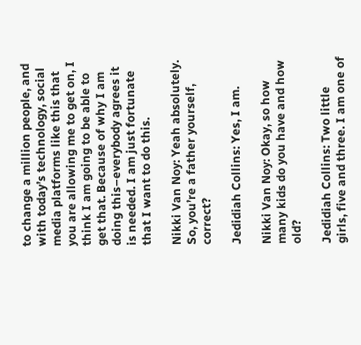to change a million people, and with today’s technology, social media platforms like this that you are allowing me to get on, I think I am going to be able to get that. Because of why I am doing this–everybody agrees it is needed. I am just fortunate that I want to do this.

Nikki Van Noy: Yeah absolutely. So, you’re a father yourself, correct?

Jedidiah Collins: Yes, I am.

Nikki Van Noy: Okay, so how many kids do you have and how old?

Jedidiah Collins: Two little girls, five and three. I am one of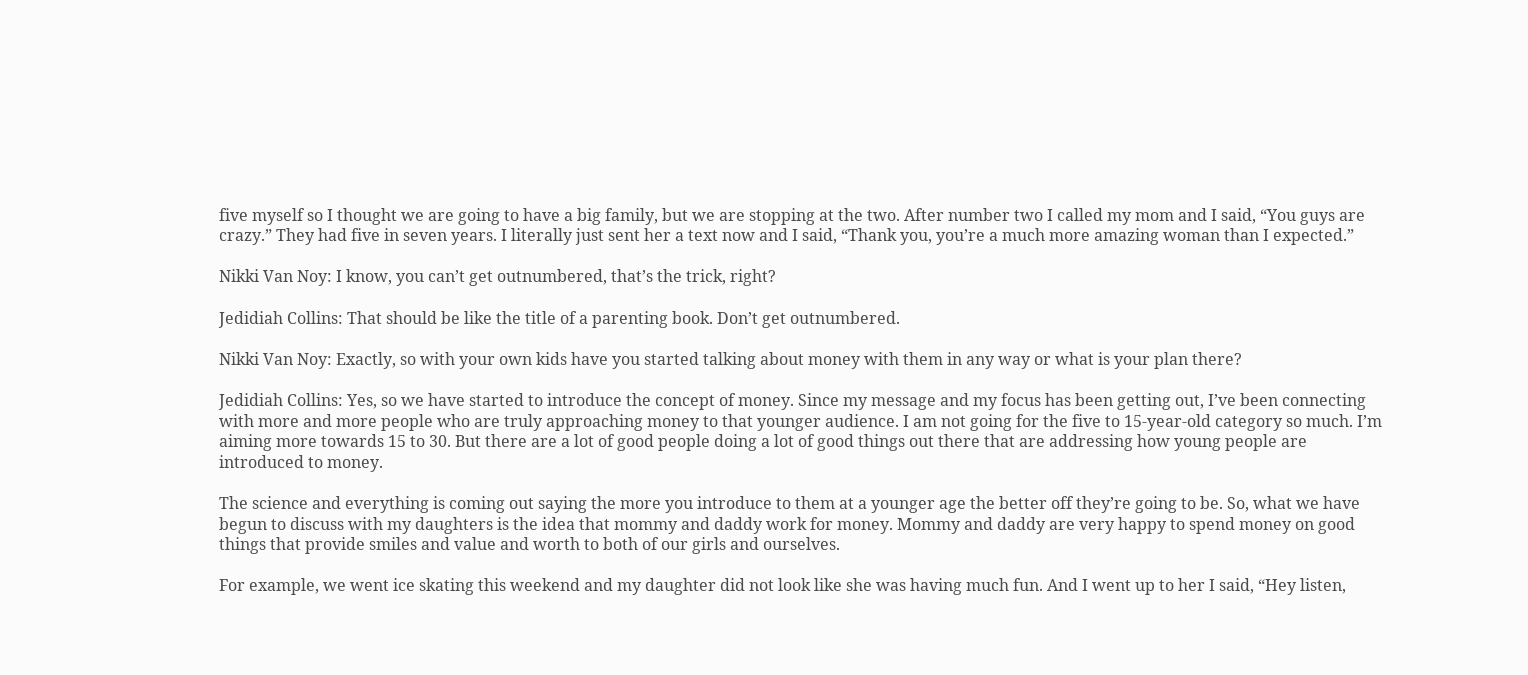five myself so I thought we are going to have a big family, but we are stopping at the two. After number two I called my mom and I said, “You guys are crazy.” They had five in seven years. I literally just sent her a text now and I said, “Thank you, you’re a much more amazing woman than I expected.”

Nikki Van Noy: I know, you can’t get outnumbered, that’s the trick, right?

Jedidiah Collins: That should be like the title of a parenting book. Don’t get outnumbered.

Nikki Van Noy: Exactly, so with your own kids have you started talking about money with them in any way or what is your plan there?

Jedidiah Collins: Yes, so we have started to introduce the concept of money. Since my message and my focus has been getting out, I’ve been connecting with more and more people who are truly approaching money to that younger audience. I am not going for the five to 15-year-old category so much. I’m aiming more towards 15 to 30. But there are a lot of good people doing a lot of good things out there that are addressing how young people are introduced to money.

The science and everything is coming out saying the more you introduce to them at a younger age the better off they’re going to be. So, what we have begun to discuss with my daughters is the idea that mommy and daddy work for money. Mommy and daddy are very happy to spend money on good things that provide smiles and value and worth to both of our girls and ourselves.

For example, we went ice skating this weekend and my daughter did not look like she was having much fun. And I went up to her I said, “Hey listen,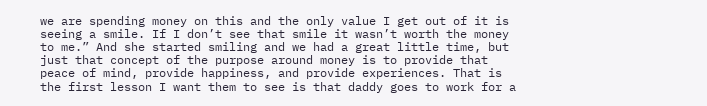we are spending money on this and the only value I get out of it is seeing a smile. If I don’t see that smile it wasn’t worth the money to me.” And she started smiling and we had a great little time, but just that concept of the purpose around money is to provide that peace of mind, provide happiness, and provide experiences. That is the first lesson I want them to see is that daddy goes to work for a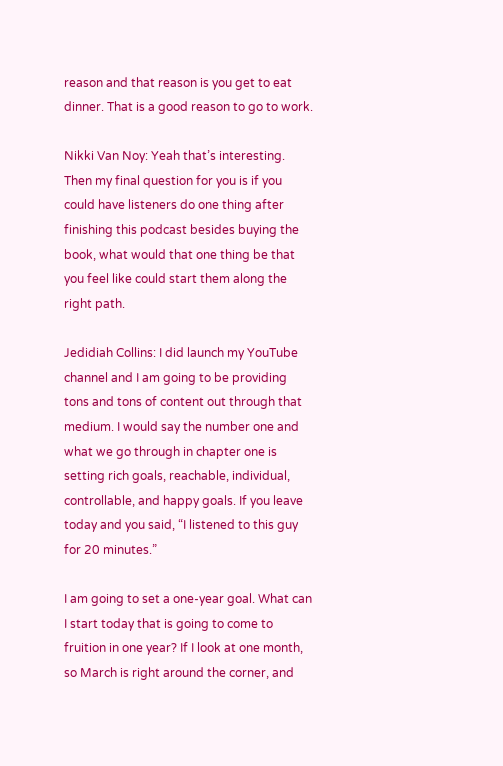reason and that reason is you get to eat dinner. That is a good reason to go to work.

Nikki Van Noy: Yeah that’s interesting. Then my final question for you is if you could have listeners do one thing after finishing this podcast besides buying the book, what would that one thing be that you feel like could start them along the right path.

Jedidiah Collins: I did launch my YouTube channel and I am going to be providing tons and tons of content out through that medium. I would say the number one and what we go through in chapter one is setting rich goals, reachable, individual, controllable, and happy goals. If you leave today and you said, “I listened to this guy for 20 minutes.”

I am going to set a one-year goal. What can I start today that is going to come to fruition in one year? If I look at one month, so March is right around the corner, and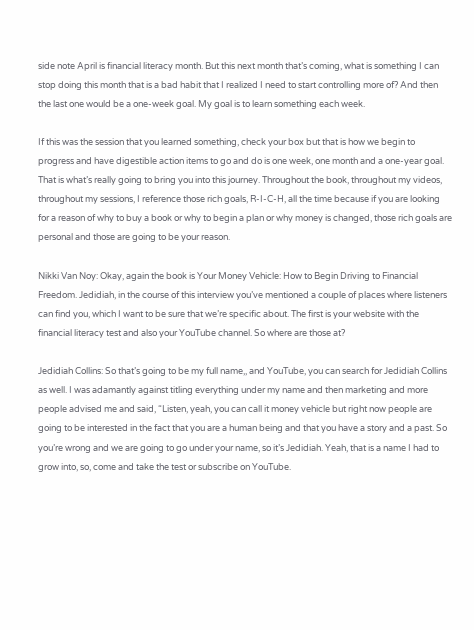side note April is financial literacy month. But this next month that’s coming, what is something I can stop doing this month that is a bad habit that I realized I need to start controlling more of? And then the last one would be a one-week goal. My goal is to learn something each week.

If this was the session that you learned something, check your box but that is how we begin to progress and have digestible action items to go and do is one week, one month and a one-year goal. That is what’s really going to bring you into this journey. Throughout the book, throughout my videos, throughout my sessions, I reference those rich goals, R-I-C-H, all the time because if you are looking for a reason of why to buy a book or why to begin a plan or why money is changed, those rich goals are personal and those are going to be your reason.

Nikki Van Noy: Okay, again the book is Your Money Vehicle: How to Begin Driving to Financial Freedom. Jedidiah, in the course of this interview you’ve mentioned a couple of places where listeners can find you, which I want to be sure that we’re specific about. The first is your website with the financial literacy test and also your YouTube channel. So where are those at?

Jedidiah Collins: So that’s going to be my full name,, and YouTube, you can search for Jedidiah Collins as well. I was adamantly against titling everything under my name and then marketing and more people advised me and said, “Listen, yeah, you can call it money vehicle but right now people are going to be interested in the fact that you are a human being and that you have a story and a past. So you’re wrong and we are going to go under your name, so it’s Jedidiah. Yeah, that is a name I had to grow into, so, come and take the test or subscribe on YouTube.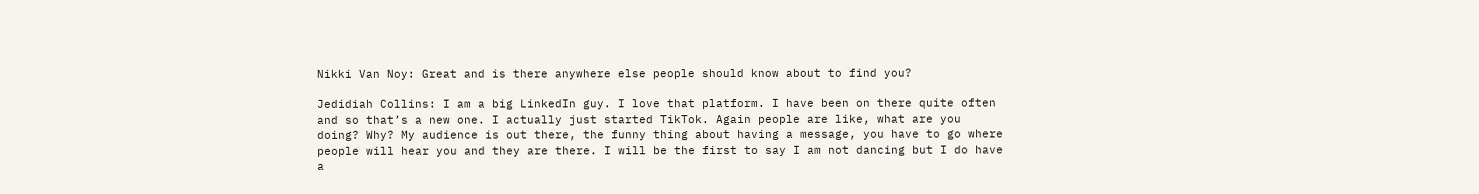Nikki Van Noy: Great and is there anywhere else people should know about to find you?

Jedidiah Collins: I am a big LinkedIn guy. I love that platform. I have been on there quite often and so that’s a new one. I actually just started TikTok. Again people are like, what are you doing? Why? My audience is out there, the funny thing about having a message, you have to go where people will hear you and they are there. I will be the first to say I am not dancing but I do have a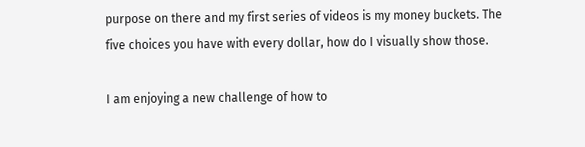purpose on there and my first series of videos is my money buckets. The five choices you have with every dollar, how do I visually show those.

I am enjoying a new challenge of how to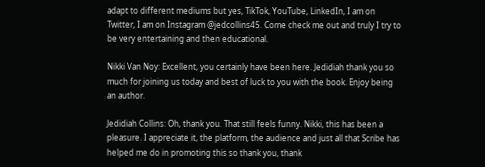adapt to different mediums but yes, TikTok, YouTube, LinkedIn, I am on Twitter, I am on Instagram @jedcollins45. Come check me out and truly I try to be very entertaining and then educational.

Nikki Van Noy: Excellent, you certainly have been here. Jedidiah thank you so much for joining us today and best of luck to you with the book. Enjoy being an author.

Jedidiah Collins: Oh, thank you. That still feels funny. Nikki, this has been a pleasure. I appreciate it, the platform, the audience and just all that Scribe has helped me do in promoting this so thank you, thank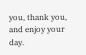you, thank you, and enjoy your day.